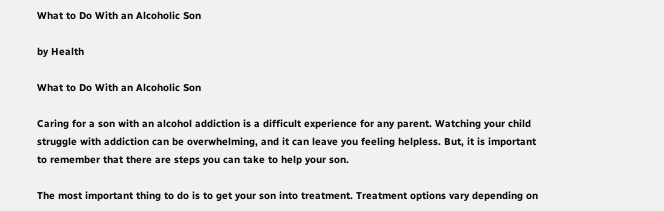What to Do With an Alcoholic Son

by Health

What to Do With an Alcoholic Son

Caring for a son with an alcohol addiction is a difficult experience for any parent. Watching your child struggle with addiction can be overwhelming, and it can leave you feeling helpless. But, it is important to remember that there are steps you can take to help your son.

The most important thing to do is to get your son into treatment. Treatment options vary depending on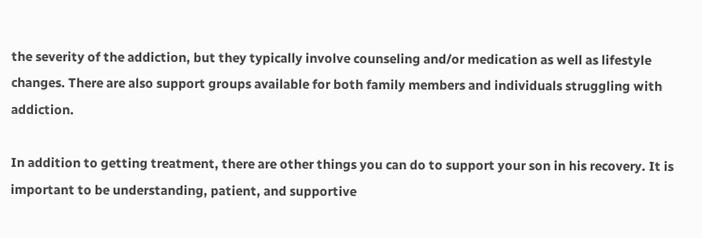the severity of the addiction, but they typically involve counseling and/or medication as well as lifestyle changes. There are also support groups available for both family members and individuals struggling with addiction.

In addition to getting treatment, there are other things you can do to support your son in his recovery. It is important to be understanding, patient, and supportive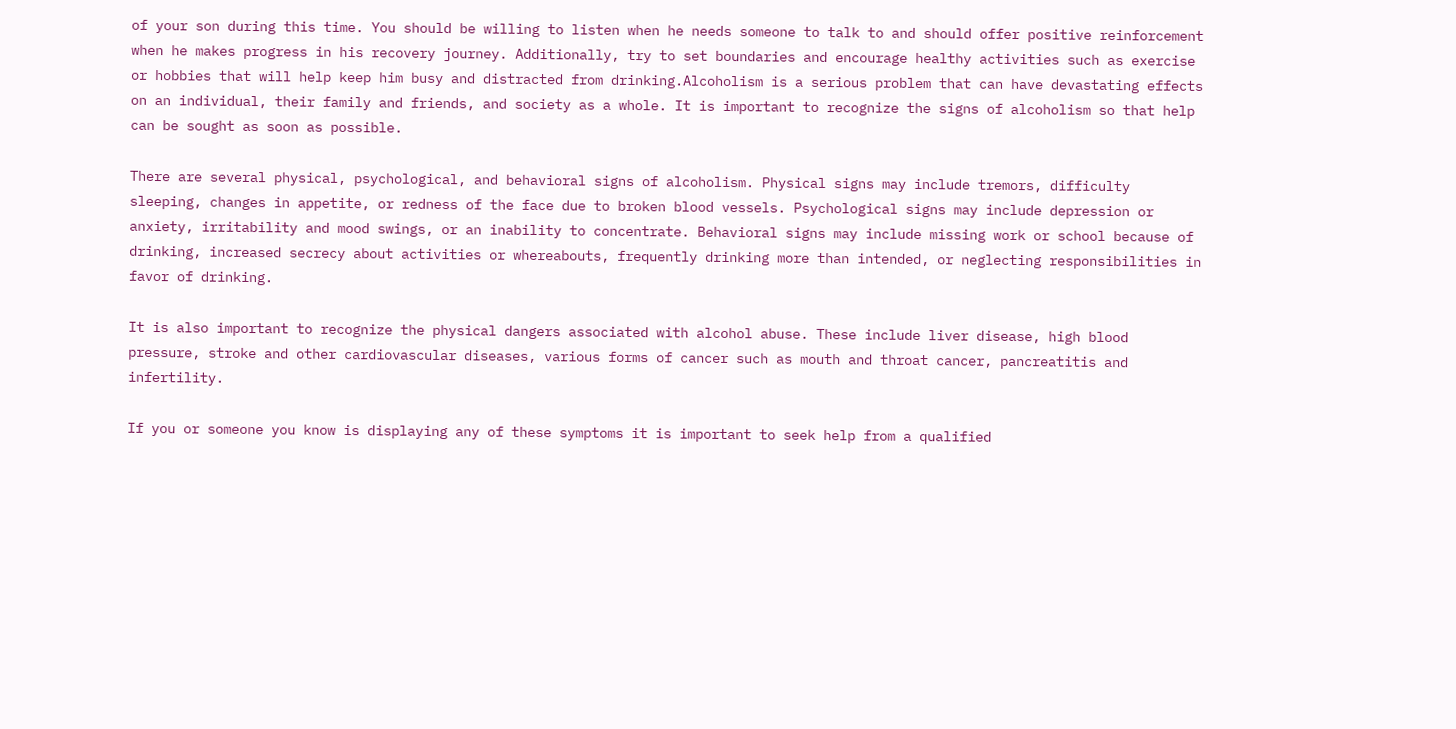of your son during this time. You should be willing to listen when he needs someone to talk to and should offer positive reinforcement when he makes progress in his recovery journey. Additionally, try to set boundaries and encourage healthy activities such as exercise or hobbies that will help keep him busy and distracted from drinking.Alcoholism is a serious problem that can have devastating effects on an individual, their family and friends, and society as a whole. It is important to recognize the signs of alcoholism so that help can be sought as soon as possible.

There are several physical, psychological, and behavioral signs of alcoholism. Physical signs may include tremors, difficulty sleeping, changes in appetite, or redness of the face due to broken blood vessels. Psychological signs may include depression or anxiety, irritability and mood swings, or an inability to concentrate. Behavioral signs may include missing work or school because of drinking, increased secrecy about activities or whereabouts, frequently drinking more than intended, or neglecting responsibilities in favor of drinking.

It is also important to recognize the physical dangers associated with alcohol abuse. These include liver disease, high blood pressure, stroke and other cardiovascular diseases, various forms of cancer such as mouth and throat cancer, pancreatitis and infertility.

If you or someone you know is displaying any of these symptoms it is important to seek help from a qualified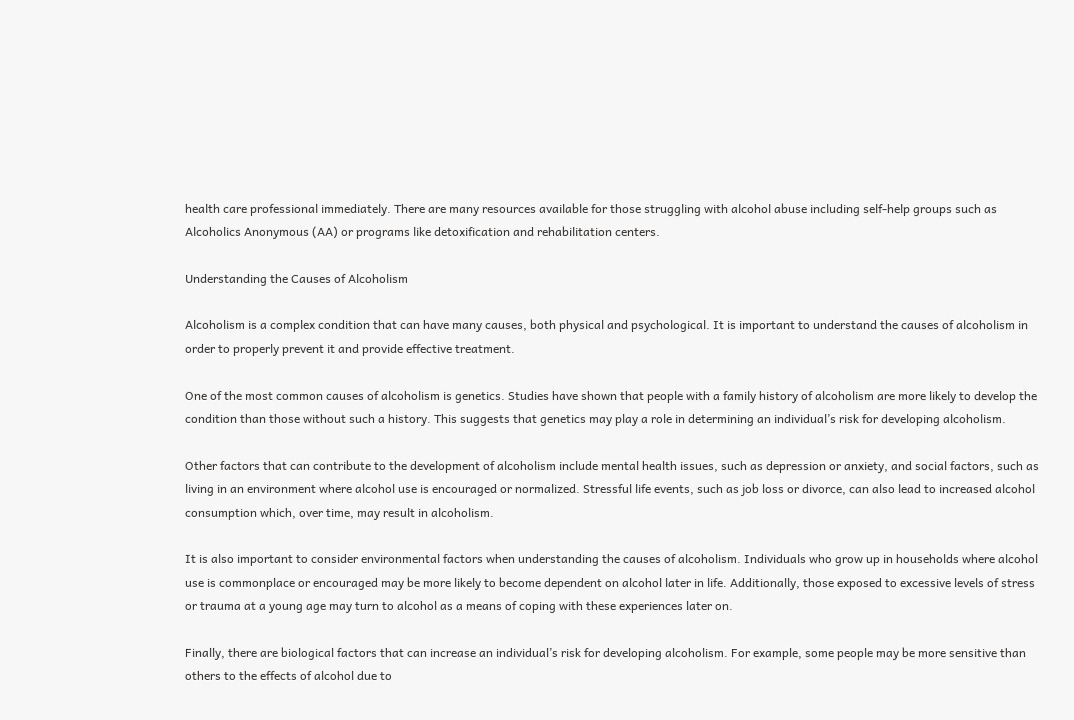health care professional immediately. There are many resources available for those struggling with alcohol abuse including self-help groups such as Alcoholics Anonymous (AA) or programs like detoxification and rehabilitation centers.

Understanding the Causes of Alcoholism

Alcoholism is a complex condition that can have many causes, both physical and psychological. It is important to understand the causes of alcoholism in order to properly prevent it and provide effective treatment.

One of the most common causes of alcoholism is genetics. Studies have shown that people with a family history of alcoholism are more likely to develop the condition than those without such a history. This suggests that genetics may play a role in determining an individual’s risk for developing alcoholism.

Other factors that can contribute to the development of alcoholism include mental health issues, such as depression or anxiety, and social factors, such as living in an environment where alcohol use is encouraged or normalized. Stressful life events, such as job loss or divorce, can also lead to increased alcohol consumption which, over time, may result in alcoholism.

It is also important to consider environmental factors when understanding the causes of alcoholism. Individuals who grow up in households where alcohol use is commonplace or encouraged may be more likely to become dependent on alcohol later in life. Additionally, those exposed to excessive levels of stress or trauma at a young age may turn to alcohol as a means of coping with these experiences later on.

Finally, there are biological factors that can increase an individual’s risk for developing alcoholism. For example, some people may be more sensitive than others to the effects of alcohol due to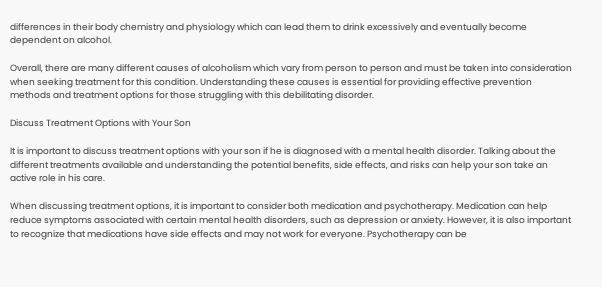differences in their body chemistry and physiology which can lead them to drink excessively and eventually become dependent on alcohol.

Overall, there are many different causes of alcoholism which vary from person to person and must be taken into consideration when seeking treatment for this condition. Understanding these causes is essential for providing effective prevention methods and treatment options for those struggling with this debilitating disorder.

Discuss Treatment Options with Your Son

It is important to discuss treatment options with your son if he is diagnosed with a mental health disorder. Talking about the different treatments available and understanding the potential benefits, side effects, and risks can help your son take an active role in his care.

When discussing treatment options, it is important to consider both medication and psychotherapy. Medication can help reduce symptoms associated with certain mental health disorders, such as depression or anxiety. However, it is also important to recognize that medications have side effects and may not work for everyone. Psychotherapy can be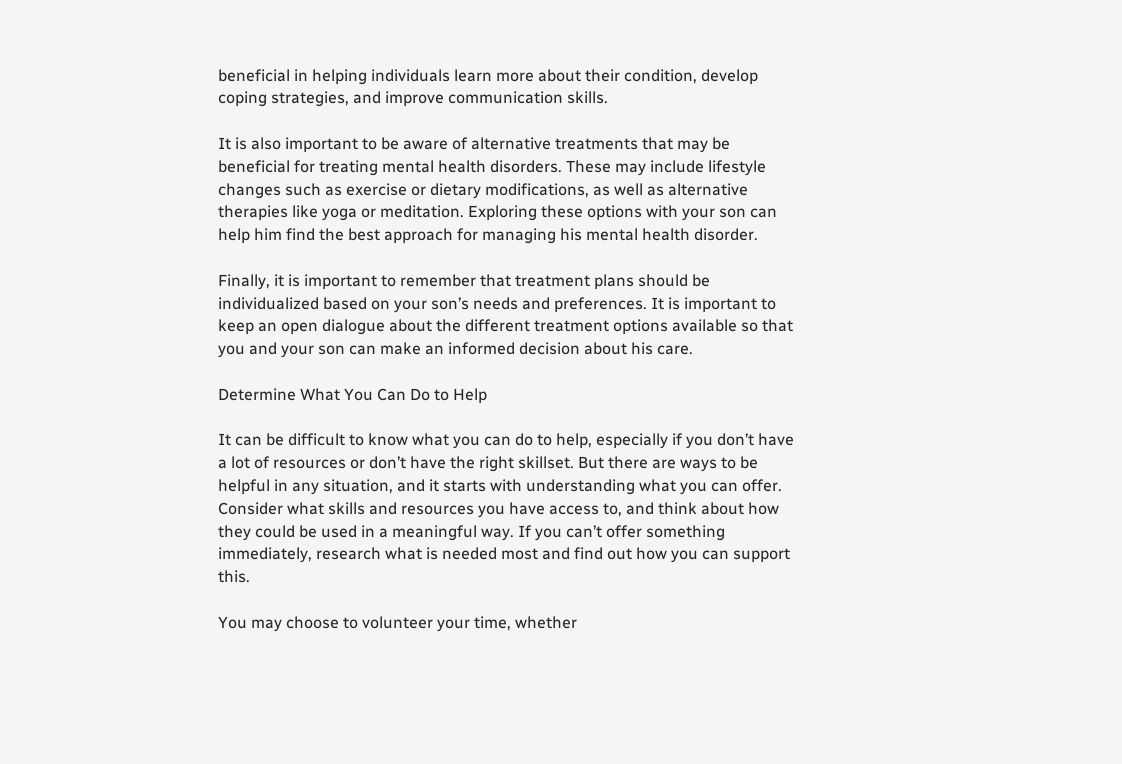beneficial in helping individuals learn more about their condition, develop coping strategies, and improve communication skills.

It is also important to be aware of alternative treatments that may be beneficial for treating mental health disorders. These may include lifestyle changes such as exercise or dietary modifications, as well as alternative therapies like yoga or meditation. Exploring these options with your son can help him find the best approach for managing his mental health disorder.

Finally, it is important to remember that treatment plans should be individualized based on your son’s needs and preferences. It is important to keep an open dialogue about the different treatment options available so that you and your son can make an informed decision about his care.

Determine What You Can Do to Help

It can be difficult to know what you can do to help, especially if you don’t have a lot of resources or don’t have the right skillset. But there are ways to be helpful in any situation, and it starts with understanding what you can offer. Consider what skills and resources you have access to, and think about how they could be used in a meaningful way. If you can’t offer something immediately, research what is needed most and find out how you can support this.

You may choose to volunteer your time, whether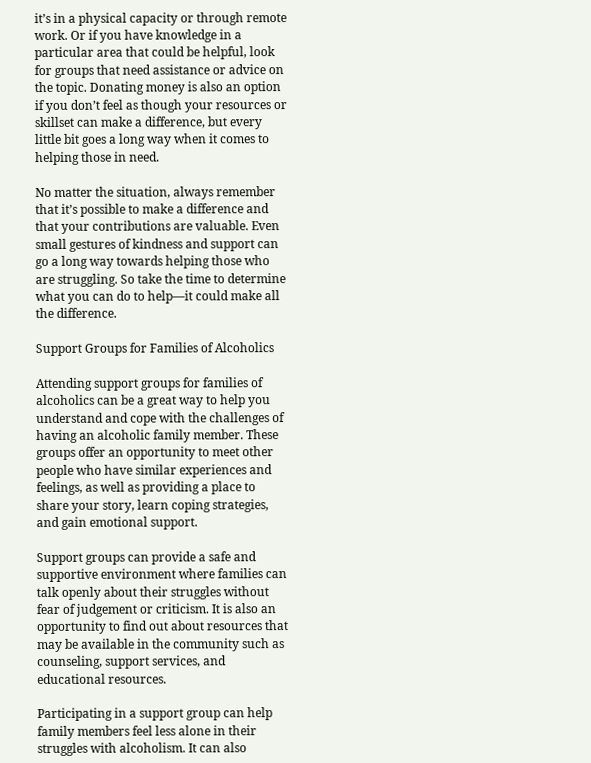it’s in a physical capacity or through remote work. Or if you have knowledge in a particular area that could be helpful, look for groups that need assistance or advice on the topic. Donating money is also an option if you don’t feel as though your resources or skillset can make a difference, but every little bit goes a long way when it comes to helping those in need.

No matter the situation, always remember that it’s possible to make a difference and that your contributions are valuable. Even small gestures of kindness and support can go a long way towards helping those who are struggling. So take the time to determine what you can do to help—it could make all the difference.

Support Groups for Families of Alcoholics

Attending support groups for families of alcoholics can be a great way to help you understand and cope with the challenges of having an alcoholic family member. These groups offer an opportunity to meet other people who have similar experiences and feelings, as well as providing a place to share your story, learn coping strategies, and gain emotional support.

Support groups can provide a safe and supportive environment where families can talk openly about their struggles without fear of judgement or criticism. It is also an opportunity to find out about resources that may be available in the community such as counseling, support services, and educational resources.

Participating in a support group can help family members feel less alone in their struggles with alcoholism. It can also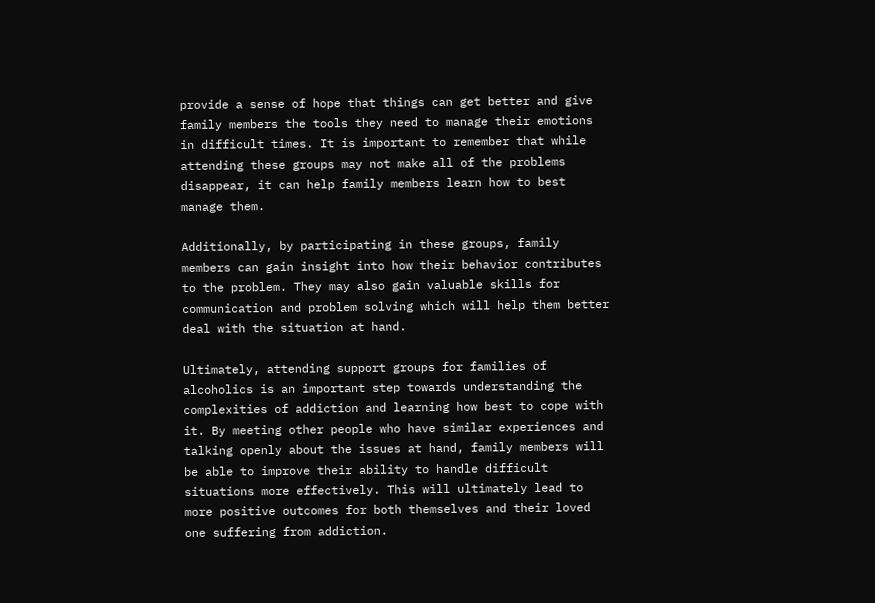provide a sense of hope that things can get better and give family members the tools they need to manage their emotions in difficult times. It is important to remember that while attending these groups may not make all of the problems disappear, it can help family members learn how to best manage them.

Additionally, by participating in these groups, family members can gain insight into how their behavior contributes to the problem. They may also gain valuable skills for communication and problem solving which will help them better deal with the situation at hand.

Ultimately, attending support groups for families of alcoholics is an important step towards understanding the complexities of addiction and learning how best to cope with it. By meeting other people who have similar experiences and talking openly about the issues at hand, family members will be able to improve their ability to handle difficult situations more effectively. This will ultimately lead to more positive outcomes for both themselves and their loved one suffering from addiction.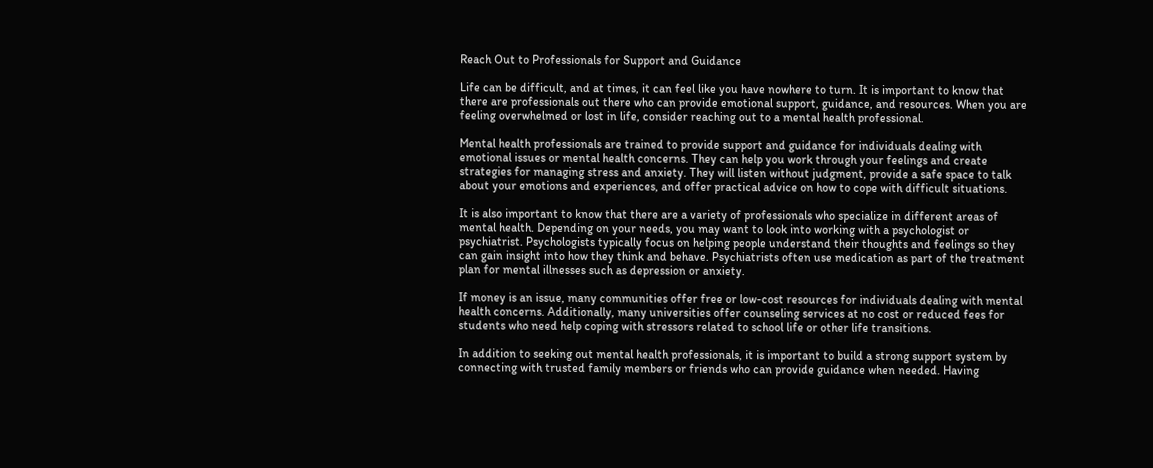Reach Out to Professionals for Support and Guidance

Life can be difficult, and at times, it can feel like you have nowhere to turn. It is important to know that there are professionals out there who can provide emotional support, guidance, and resources. When you are feeling overwhelmed or lost in life, consider reaching out to a mental health professional.

Mental health professionals are trained to provide support and guidance for individuals dealing with emotional issues or mental health concerns. They can help you work through your feelings and create strategies for managing stress and anxiety. They will listen without judgment, provide a safe space to talk about your emotions and experiences, and offer practical advice on how to cope with difficult situations.

It is also important to know that there are a variety of professionals who specialize in different areas of mental health. Depending on your needs, you may want to look into working with a psychologist or psychiatrist. Psychologists typically focus on helping people understand their thoughts and feelings so they can gain insight into how they think and behave. Psychiatrists often use medication as part of the treatment plan for mental illnesses such as depression or anxiety.

If money is an issue, many communities offer free or low-cost resources for individuals dealing with mental health concerns. Additionally, many universities offer counseling services at no cost or reduced fees for students who need help coping with stressors related to school life or other life transitions.

In addition to seeking out mental health professionals, it is important to build a strong support system by connecting with trusted family members or friends who can provide guidance when needed. Having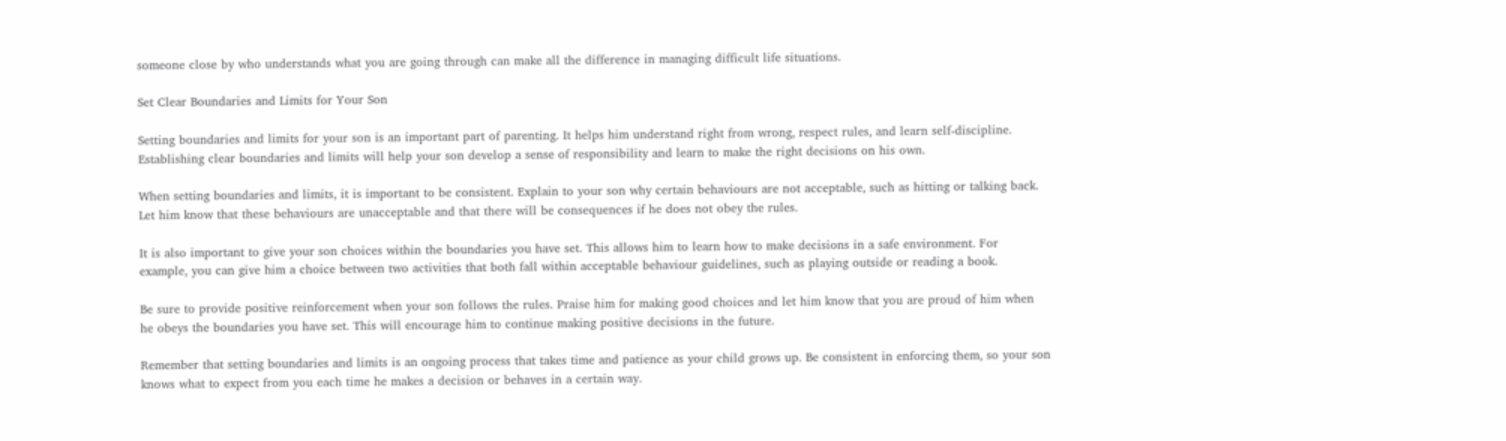someone close by who understands what you are going through can make all the difference in managing difficult life situations.

Set Clear Boundaries and Limits for Your Son

Setting boundaries and limits for your son is an important part of parenting. It helps him understand right from wrong, respect rules, and learn self-discipline. Establishing clear boundaries and limits will help your son develop a sense of responsibility and learn to make the right decisions on his own.

When setting boundaries and limits, it is important to be consistent. Explain to your son why certain behaviours are not acceptable, such as hitting or talking back. Let him know that these behaviours are unacceptable and that there will be consequences if he does not obey the rules.

It is also important to give your son choices within the boundaries you have set. This allows him to learn how to make decisions in a safe environment. For example, you can give him a choice between two activities that both fall within acceptable behaviour guidelines, such as playing outside or reading a book.

Be sure to provide positive reinforcement when your son follows the rules. Praise him for making good choices and let him know that you are proud of him when he obeys the boundaries you have set. This will encourage him to continue making positive decisions in the future.

Remember that setting boundaries and limits is an ongoing process that takes time and patience as your child grows up. Be consistent in enforcing them, so your son knows what to expect from you each time he makes a decision or behaves in a certain way.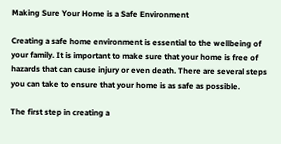Making Sure Your Home is a Safe Environment

Creating a safe home environment is essential to the wellbeing of your family. It is important to make sure that your home is free of hazards that can cause injury or even death. There are several steps you can take to ensure that your home is as safe as possible.

The first step in creating a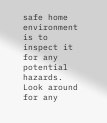safe home environment is to inspect it for any potential hazards. Look around for any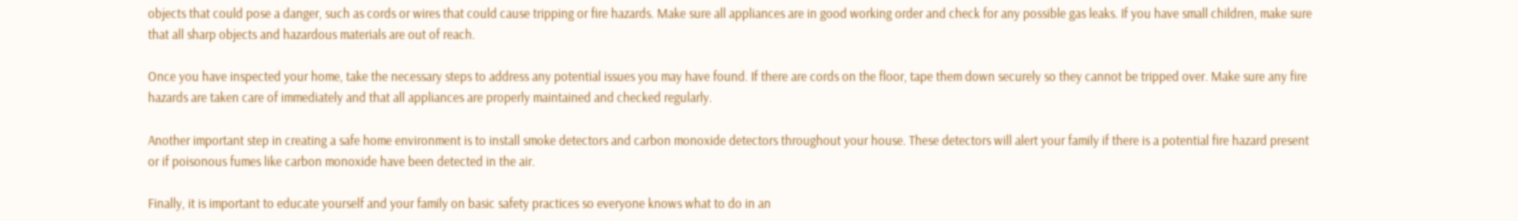objects that could pose a danger, such as cords or wires that could cause tripping or fire hazards. Make sure all appliances are in good working order and check for any possible gas leaks. If you have small children, make sure that all sharp objects and hazardous materials are out of reach.

Once you have inspected your home, take the necessary steps to address any potential issues you may have found. If there are cords on the floor, tape them down securely so they cannot be tripped over. Make sure any fire hazards are taken care of immediately and that all appliances are properly maintained and checked regularly.

Another important step in creating a safe home environment is to install smoke detectors and carbon monoxide detectors throughout your house. These detectors will alert your family if there is a potential fire hazard present or if poisonous fumes like carbon monoxide have been detected in the air.

Finally, it is important to educate yourself and your family on basic safety practices so everyone knows what to do in an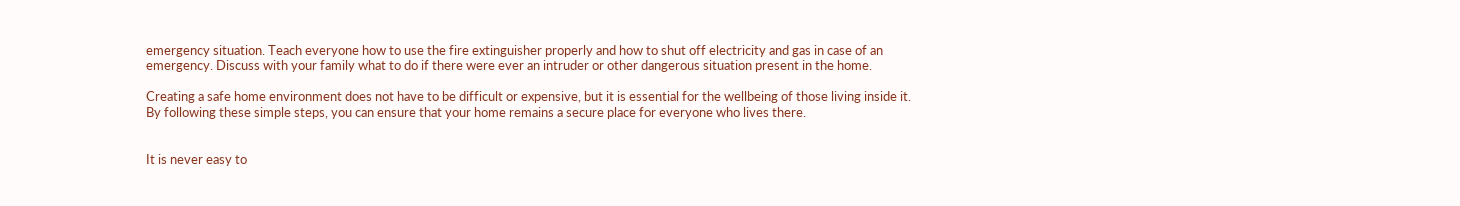emergency situation. Teach everyone how to use the fire extinguisher properly and how to shut off electricity and gas in case of an emergency. Discuss with your family what to do if there were ever an intruder or other dangerous situation present in the home.

Creating a safe home environment does not have to be difficult or expensive, but it is essential for the wellbeing of those living inside it. By following these simple steps, you can ensure that your home remains a secure place for everyone who lives there.


It is never easy to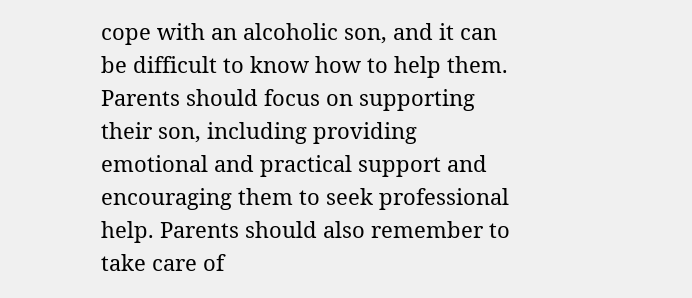cope with an alcoholic son, and it can be difficult to know how to help them. Parents should focus on supporting their son, including providing emotional and practical support and encouraging them to seek professional help. Parents should also remember to take care of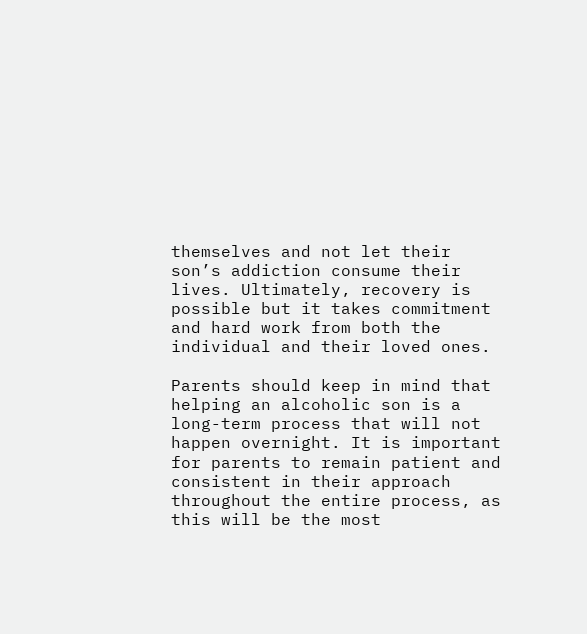themselves and not let their son’s addiction consume their lives. Ultimately, recovery is possible but it takes commitment and hard work from both the individual and their loved ones.

Parents should keep in mind that helping an alcoholic son is a long-term process that will not happen overnight. It is important for parents to remain patient and consistent in their approach throughout the entire process, as this will be the most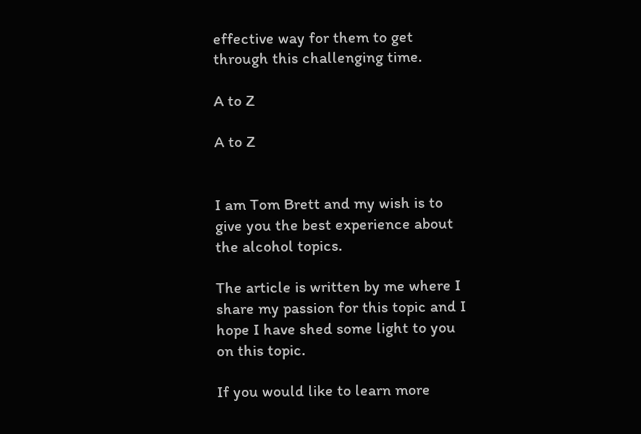effective way for them to get through this challenging time.

A to Z

A to Z


I am Tom Brett and my wish is to give you the best experience about the alcohol topics.

The article is written by me where I share my passion for this topic and I hope I have shed some light to you on this topic.

If you would like to learn more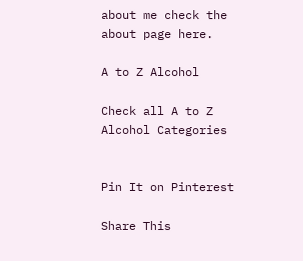about me check the about page here.

A to Z Alcohol

Check all A to Z Alcohol Categories


Pin It on Pinterest

Share This